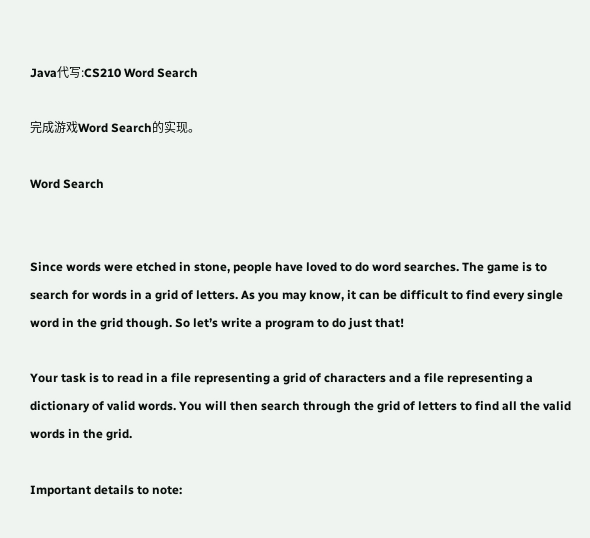Java代写:CS210 Word Search

完成游戏Word Search的实现。

Word Search


Since words were etched in stone, people have loved to do word searches. The game is to search for words in a grid of letters. As you may know, it can be difficult to find every single word in the grid though. So let’s write a program to do just that!

Your task is to read in a file representing a grid of characters and a file representing a dictionary of valid words. You will then search through the grid of letters to find all the valid words in the grid.

Important details to note: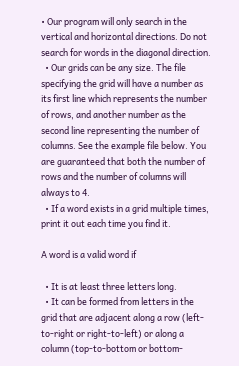• Our program will only search in the vertical and horizontal directions. Do not search for words in the diagonal direction.
  • Our grids can be any size. The file specifying the grid will have a number as its first line which represents the number of rows, and another number as the second line representing the number of columns. See the example file below. You are guaranteed that both the number of rows and the number of columns will always to 4.
  • If a word exists in a grid multiple times, print it out each time you find it.

A word is a valid word if

  • It is at least three letters long.
  • It can be formed from letters in the grid that are adjacent along a row (left-to-right or right-to-left) or along a column (top-to-bottom or bottom-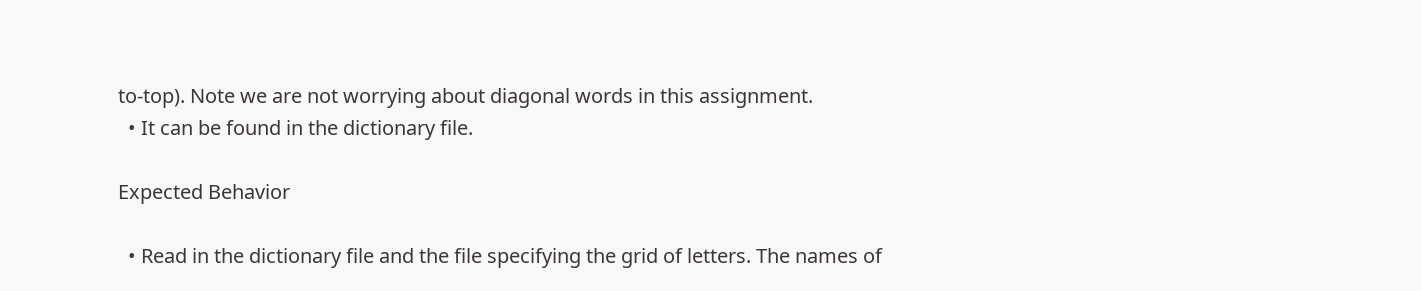to-top). Note we are not worrying about diagonal words in this assignment.
  • It can be found in the dictionary file.

Expected Behavior

  • Read in the dictionary file and the file specifying the grid of letters. The names of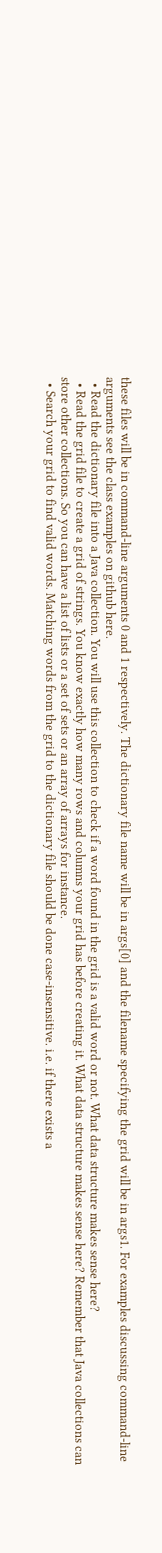these files will be in command-line arguments 0 and 1 respectively. The dictionary file name will be in args[0] and the filename specifying the grid will be in args1. For examples discussing command-line arguments see the class examples on github here.
  • Read the dictionary file into a Java collection. You will use this collection to check if a word found in the grid is a valid word or not. What data structure makes sense here?
  • Read the grid file to create a grid of strings. You know exactly how many rows and columns your grid has before creating it. What data structure makes sense here? Remember that Java collections can store other collections. So you can have a list of lists or a set of sets or an array of arrays for instance.
  • Search your grid to find valid words. Matching words from the grid to the dictionary file should be done case-insensitive. i.e. if there exists a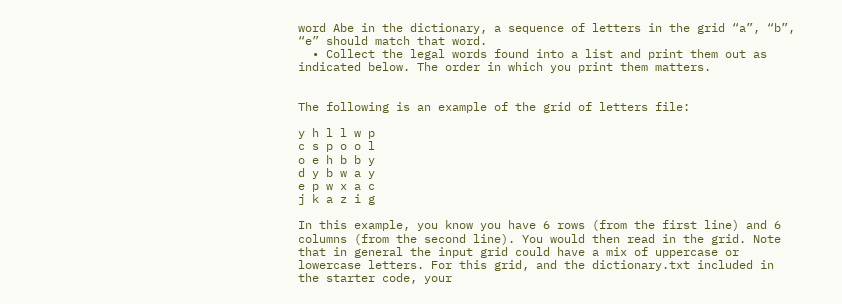word Abe in the dictionary, a sequence of letters in the grid “a”, “b”, “e” should match that word.
  • Collect the legal words found into a list and print them out as indicated below. The order in which you print them matters.


The following is an example of the grid of letters file:

y h l l w p
c s p o o l
o e h b b y
d y b w a y
e p w x a c
j k a z i g

In this example, you know you have 6 rows (from the first line) and 6 columns (from the second line). You would then read in the grid. Note that in general the input grid could have a mix of uppercase or lowercase letters. For this grid, and the dictionary.txt included in the starter code, your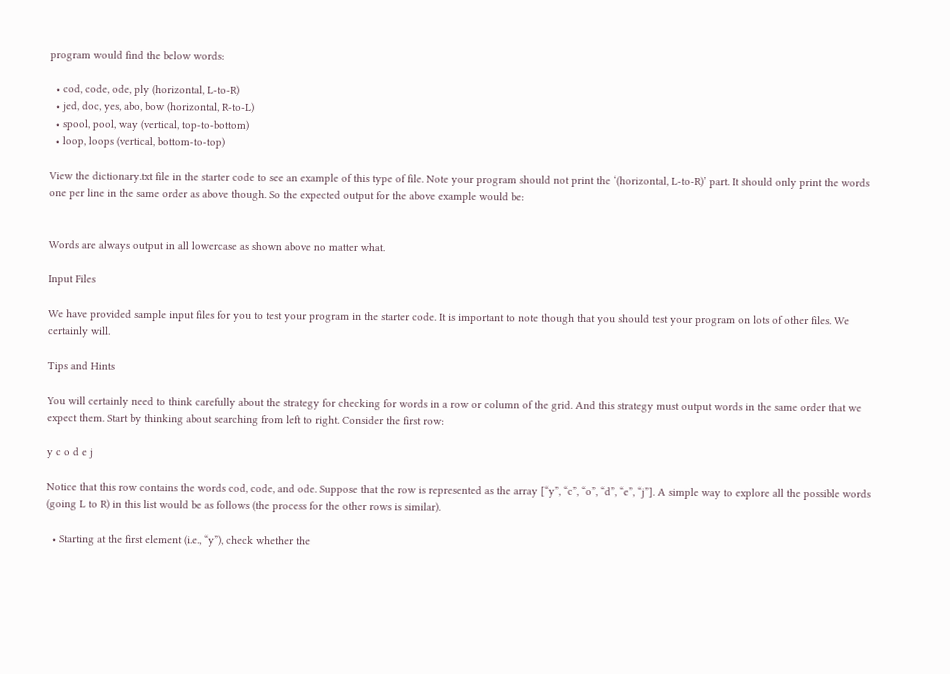program would find the below words:

  • cod, code, ode, ply (horizontal, L-to-R)
  • jed, doc, yes, abo, bow (horizontal, R-to-L)
  • spool, pool, way (vertical, top-to-bottom)
  • loop, loops (vertical, bottom-to-top)

View the dictionary.txt file in the starter code to see an example of this type of file. Note your program should not print the ‘(horizontal, L-to-R)’ part. It should only print the words one per line in the same order as above though. So the expected output for the above example would be:


Words are always output in all lowercase as shown above no matter what.

Input Files

We have provided sample input files for you to test your program in the starter code. It is important to note though that you should test your program on lots of other files. We certainly will.

Tips and Hints

You will certainly need to think carefully about the strategy for checking for words in a row or column of the grid. And this strategy must output words in the same order that we expect them. Start by thinking about searching from left to right. Consider the first row:

y c o d e j

Notice that this row contains the words cod, code, and ode. Suppose that the row is represented as the array [“y”, “c”, “o”, “d”, “e”, “j”]. A simple way to explore all the possible words (going L to R) in this list would be as follows (the process for the other rows is similar).

  • Starting at the first element (i.e., “y”), check whether the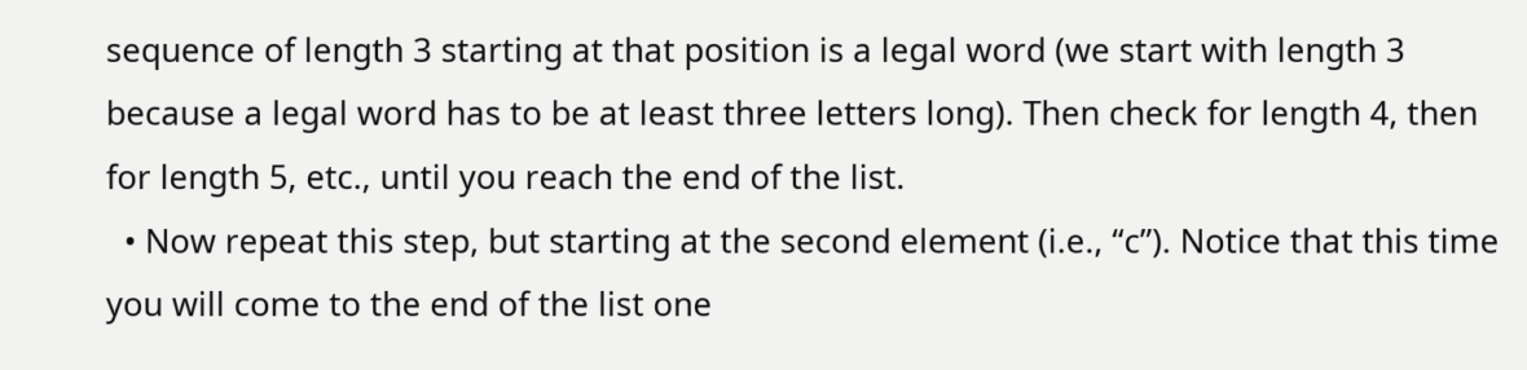sequence of length 3 starting at that position is a legal word (we start with length 3 because a legal word has to be at least three letters long). Then check for length 4, then for length 5, etc., until you reach the end of the list.
  • Now repeat this step, but starting at the second element (i.e., “c”). Notice that this time you will come to the end of the list one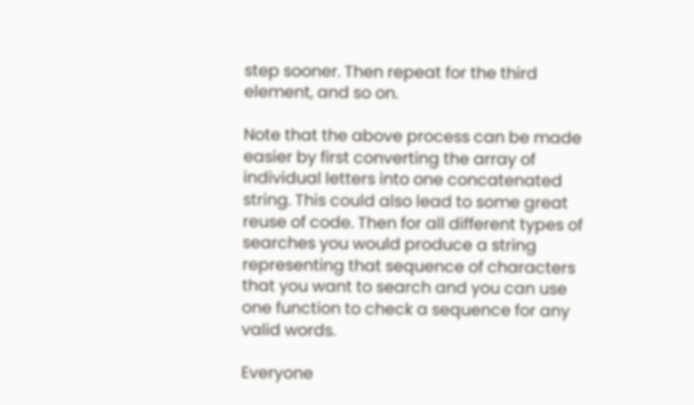step sooner. Then repeat for the third element, and so on.

Note that the above process can be made easier by first converting the array of individual letters into one concatenated string. This could also lead to some great reuse of code. Then for all different types of searches you would produce a string representing that sequence of characters that you want to search and you can use one function to check a sequence for any valid words.

Everyone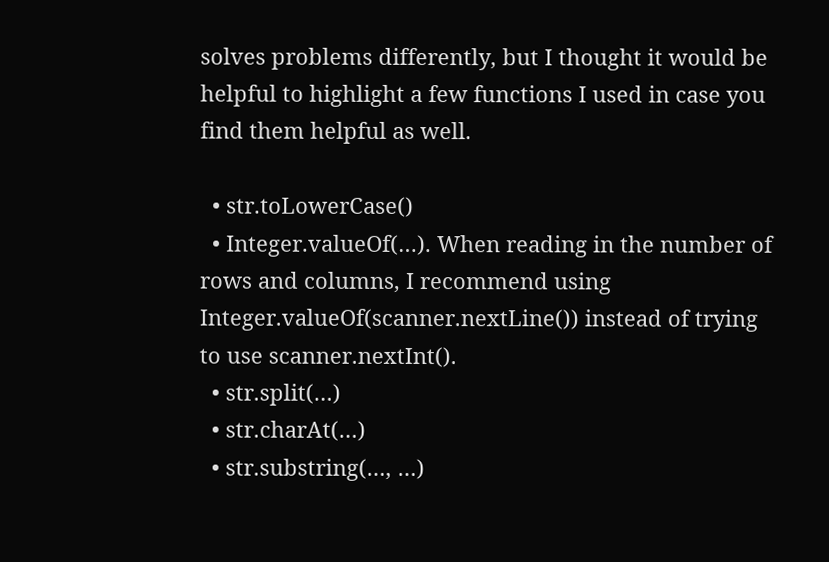solves problems differently, but I thought it would be helpful to highlight a few functions I used in case you find them helpful as well.

  • str.toLowerCase()
  • Integer.valueOf(…). When reading in the number of rows and columns, I recommend using Integer.valueOf(scanner.nextLine()) instead of trying to use scanner.nextInt().
  • str.split(…)
  • str.charAt(…)
  • str.substring(…, …)